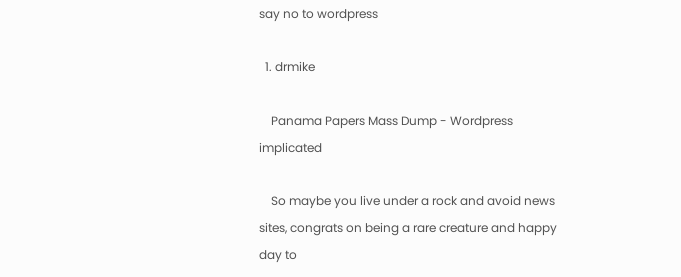say no to wordpress

  1. drmike

    Panama Papers Mass Dump - Wordpress implicated

    So maybe you live under a rock and avoid news sites, congrats on being a rare creature and happy day to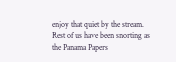enjoy that quiet by the stream. Rest of us have been snorting as the Panama Papers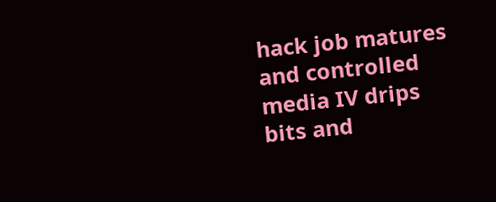hack job matures and controlled media IV drips bits and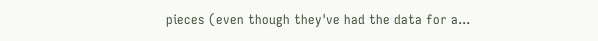pieces (even though they've had the data for a...